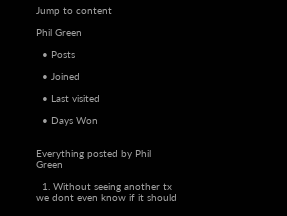Jump to content

Phil Green

  • Posts

  • Joined

  • Last visited

  • Days Won


Everything posted by Phil Green

  1. Without seeing another tx we dont even know if it should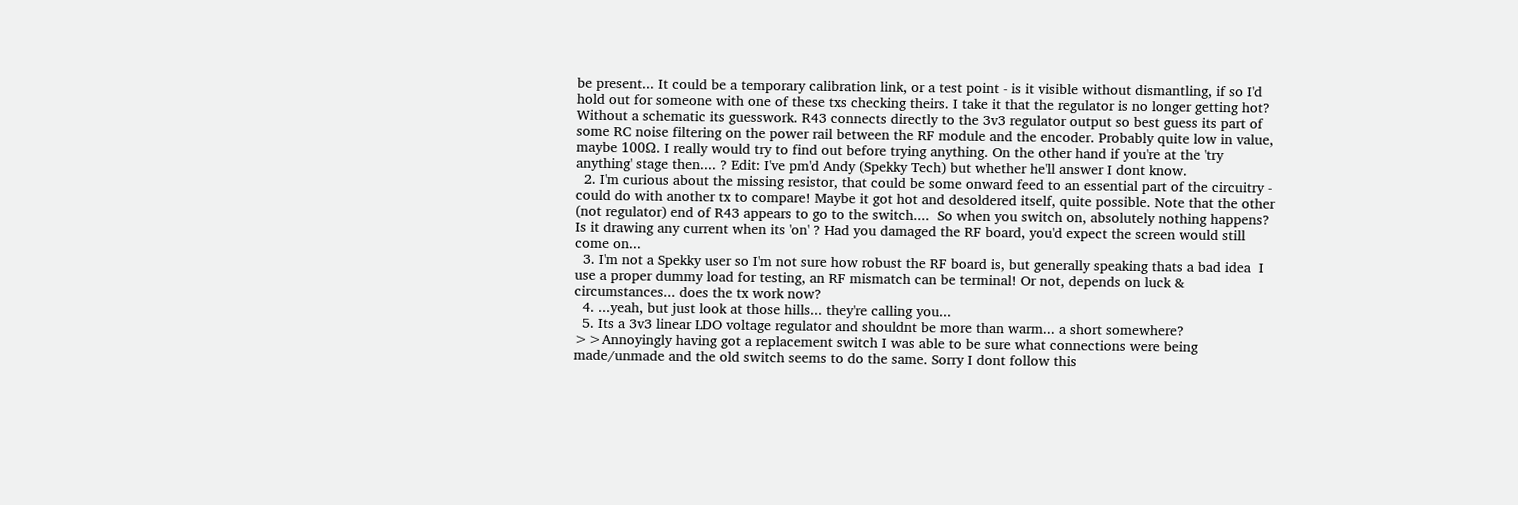be present... It could be a temporary calibration link, or a test point - is it visible without dismantling, if so I'd hold out for someone with one of these txs checking theirs. I take it that the regulator is no longer getting hot? Without a schematic its guesswork. R43 connects directly to the 3v3 regulator output so best guess its part of some RC noise filtering on the power rail between the RF module and the encoder. Probably quite low in value, maybe 100Ω. I really would try to find out before trying anything. On the other hand if you're at the 'try anything' stage then.... ? Edit: I've pm'd Andy (Spekky Tech) but whether he'll answer I dont know.
  2. I'm curious about the missing resistor, that could be some onward feed to an essential part of the circuitry - could do with another tx to compare! Maybe it got hot and desoldered itself, quite possible. Note that the other (not regulator) end of R43 appears to go to the switch....  So when you switch on, absolutely nothing happens? Is it drawing any current when its 'on' ? Had you damaged the RF board, you'd expect the screen would still come on...
  3. I'm not a Spekky user so I'm not sure how robust the RF board is, but generally speaking thats a bad idea  I use a proper dummy load for testing, an RF mismatch can be terminal! Or not, depends on luck & circumstances... does the tx work now?
  4. ...yeah, but just look at those hills... they're calling you...
  5. Its a 3v3 linear LDO voltage regulator and shouldnt be more than warm... a short somewhere? >>Annoyingly having got a replacement switch I was able to be sure what connections were being made/unmade and the old switch seems to do the same. Sorry I dont follow this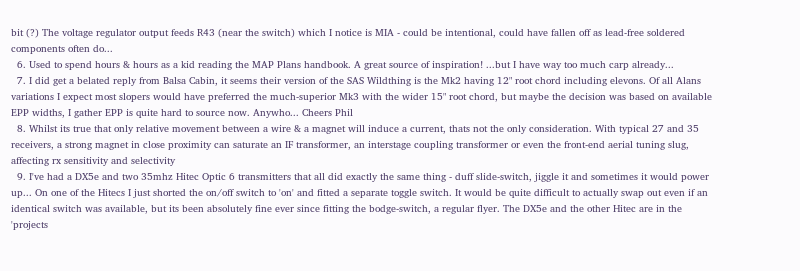bit (?) The voltage regulator output feeds R43 (near the switch) which I notice is MIA - could be intentional, could have fallen off as lead-free soldered components often do...
  6. Used to spend hours & hours as a kid reading the MAP Plans handbook. A great source of inspiration! ...but I have way too much carp already...
  7. I did get a belated reply from Balsa Cabin, it seems their version of the SAS Wildthing is the Mk2 having 12" root chord including elevons. Of all Alans variations I expect most slopers would have preferred the much-superior Mk3 with the wider 15" root chord, but maybe the decision was based on available EPP widths, I gather EPP is quite hard to source now. Anywho... Cheers Phil
  8. Whilst its true that only relative movement between a wire & a magnet will induce a current, thats not the only consideration. With typical 27 and 35 receivers, a strong magnet in close proximity can saturate an IF transformer, an interstage coupling transformer or even the front-end aerial tuning slug, affecting rx sensitivity and selectivity
  9. I've had a DX5e and two 35mhz Hitec Optic 6 transmitters that all did exactly the same thing - duff slide-switch, jiggle it and sometimes it would power up... On one of the Hitecs I just shorted the on/off switch to 'on' and fitted a separate toggle switch. It would be quite difficult to actually swap out even if an identical switch was available, but its been absolutely fine ever since fitting the bodge-switch, a regular flyer. The DX5e and the other Hitec are in the 'projects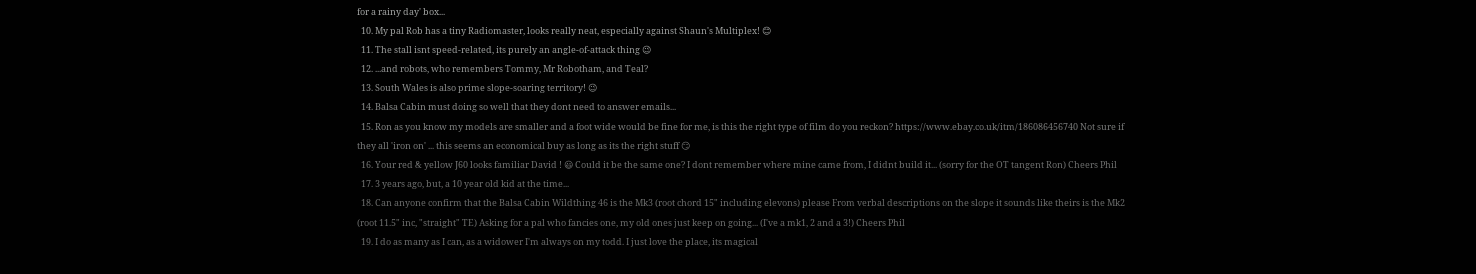for a rainy day' box...
  10. My pal Rob has a tiny Radiomaster, looks really neat, especially against Shaun's Multiplex! 😊
  11. The stall isnt speed-related, its purely an angle-of-attack thing 😉
  12. ...and robots, who remembers Tommy, Mr Robotham, and Teal?
  13. South Wales is also prime slope-soaring territory! 😉
  14. Balsa Cabin must doing so well that they dont need to answer emails...
  15. Ron as you know my models are smaller and a foot wide would be fine for me, is this the right type of film do you reckon? https://www.ebay.co.uk/itm/186086456740 Not sure if they all 'iron on' ... this seems an economical buy as long as its the right stuff 😏
  16. Your red & yellow J60 looks familiar David ! 😃 Could it be the same one? I dont remember where mine came from, I didnt build it... (sorry for the OT tangent Ron) Cheers Phil
  17. 3 years ago, but, a 10 year old kid at the time...
  18. Can anyone confirm that the Balsa Cabin Wildthing 46 is the Mk3 (root chord 15" including elevons) please From verbal descriptions on the slope it sounds like theirs is the Mk2 (root 11.5" inc, "straight" TE) Asking for a pal who fancies one, my old ones just keep on going... (I've a mk1, 2 and a 3!) Cheers Phil
  19. I do as many as I can, as a widower I'm always on my todd. I just love the place, its magical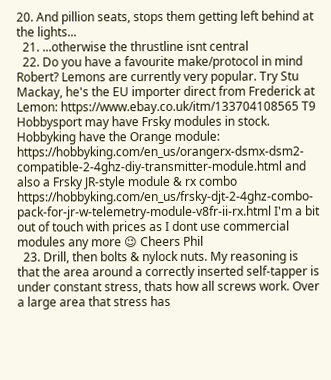20. And pillion seats, stops them getting left behind at the lights...
  21. ...otherwise the thrustline isnt central
  22. Do you have a favourite make/protocol in mind Robert? Lemons are currently very popular. Try Stu Mackay, he's the EU importer direct from Frederick at Lemon: https://www.ebay.co.uk/itm/133704108565 T9 Hobbysport may have Frsky modules in stock. Hobbyking have the Orange module: https://hobbyking.com/en_us/orangerx-dsmx-dsm2-compatible-2-4ghz-diy-transmitter-module.html and also a Frsky JR-style module & rx combo https://hobbyking.com/en_us/frsky-djt-2-4ghz-combo-pack-for-jr-w-telemetry-module-v8fr-ii-rx.html I'm a bit out of touch with prices as I dont use commercial modules any more 😉 Cheers Phil
  23. Drill, then bolts & nylock nuts. My reasoning is that the area around a correctly inserted self-tapper is under constant stress, thats how all screws work. Over a large area that stress has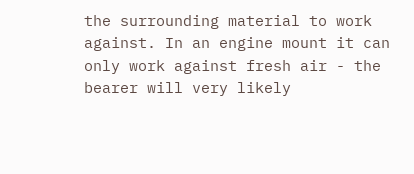the surrounding material to work against. In an engine mount it can only work against fresh air - the bearer will very likely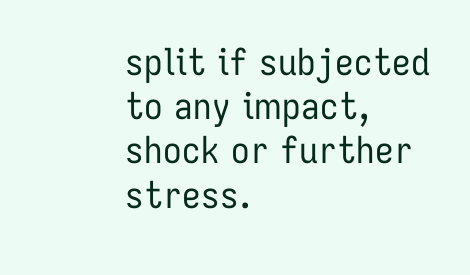split if subjected to any impact, shock or further stress.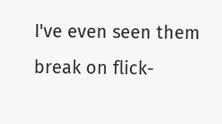I've even seen them break on flick-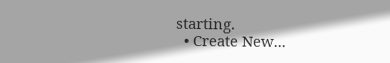starting.
  • Create New...